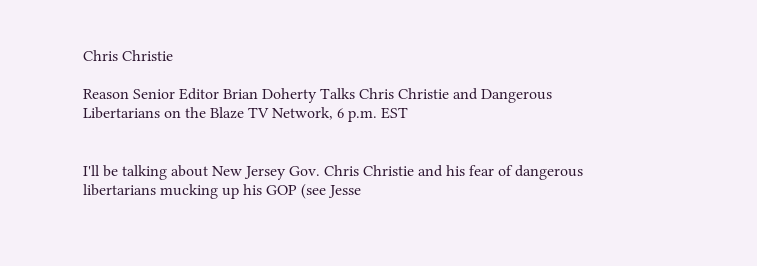Chris Christie

Reason Senior Editor Brian Doherty Talks Chris Christie and Dangerous Libertarians on the Blaze TV Network, 6 p.m. EST


I'll be talking about New Jersey Gov. Chris Christie and his fear of dangerous libertarians mucking up his GOP (see Jesse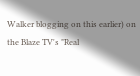Walker blogging on this earlier) on the Blaze TV's "Real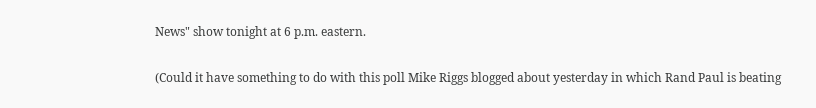News" show tonight at 6 p.m. eastern.

(Could it have something to do with this poll Mike Riggs blogged about yesterday in which Rand Paul is beating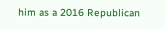him as a 2016 Republican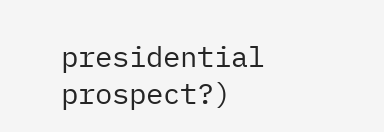presidential prospect?)